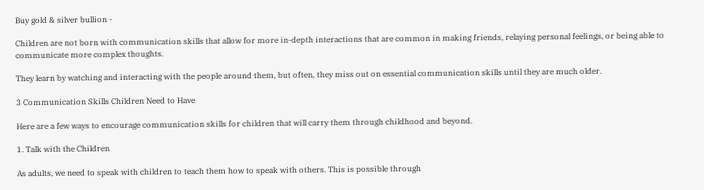Buy gold & silver bullion -

Children are not born with communication skills that allow for more in-depth interactions that are common in making friends, relaying personal feelings, or being able to communicate more complex thoughts.

They learn by watching and interacting with the people around them, but often, they miss out on essential communication skills until they are much older.

3 Communication Skills Children Need to Have

Here are a few ways to encourage communication skills for children that will carry them through childhood and beyond.

1. Talk with the Children

As adults, we need to speak with children to teach them how to speak with others. This is possible through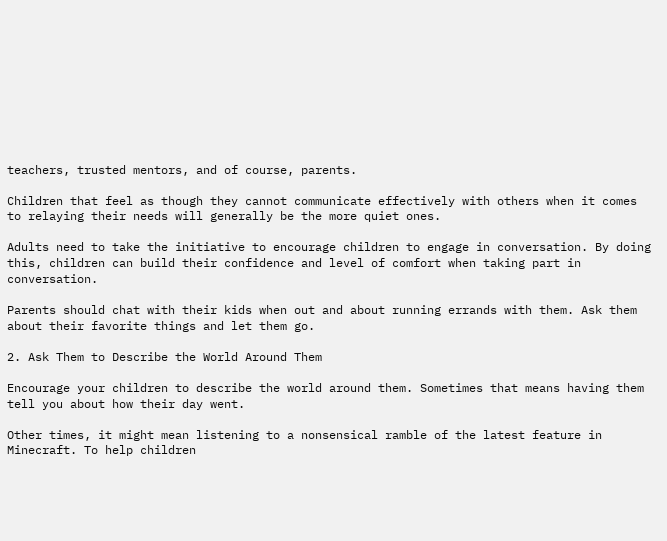teachers, trusted mentors, and of course, parents.

Children that feel as though they cannot communicate effectively with others when it comes to relaying their needs will generally be the more quiet ones.

Adults need to take the initiative to encourage children to engage in conversation. By doing this, children can build their confidence and level of comfort when taking part in conversation.

Parents should chat with their kids when out and about running errands with them. Ask them about their favorite things and let them go.

2. Ask Them to Describe the World Around Them

Encourage your children to describe the world around them. Sometimes that means having them tell you about how their day went.

Other times, it might mean listening to a nonsensical ramble of the latest feature in Minecraft. To help children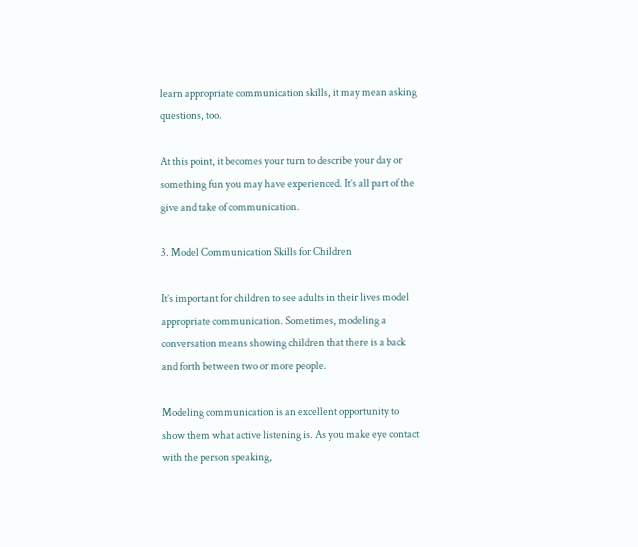learn appropriate communication skills, it may mean asking questions, too.

At this point, it becomes your turn to describe your day or something fun you may have experienced. It’s all part of the give and take of communication.

3. Model Communication Skills for Children

It’s important for children to see adults in their lives model appropriate communication. Sometimes, modeling a conversation means showing children that there is a back and forth between two or more people.

Modeling communication is an excellent opportunity to show them what active listening is. As you make eye contact with the person speaking,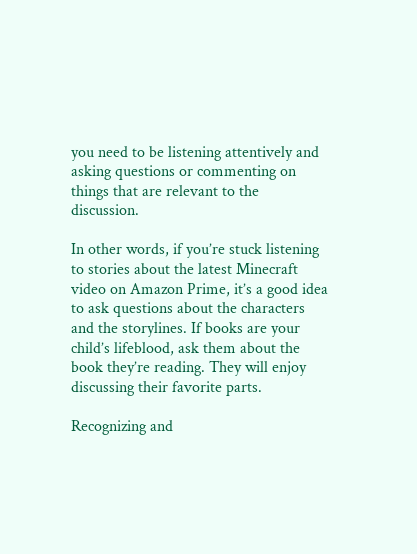you need to be listening attentively and asking questions or commenting on things that are relevant to the discussion.

In other words, if you’re stuck listening to stories about the latest Minecraft video on Amazon Prime, it’s a good idea to ask questions about the characters and the storylines. If books are your child’s lifeblood, ask them about the book they’re reading. They will enjoy discussing their favorite parts.

Recognizing and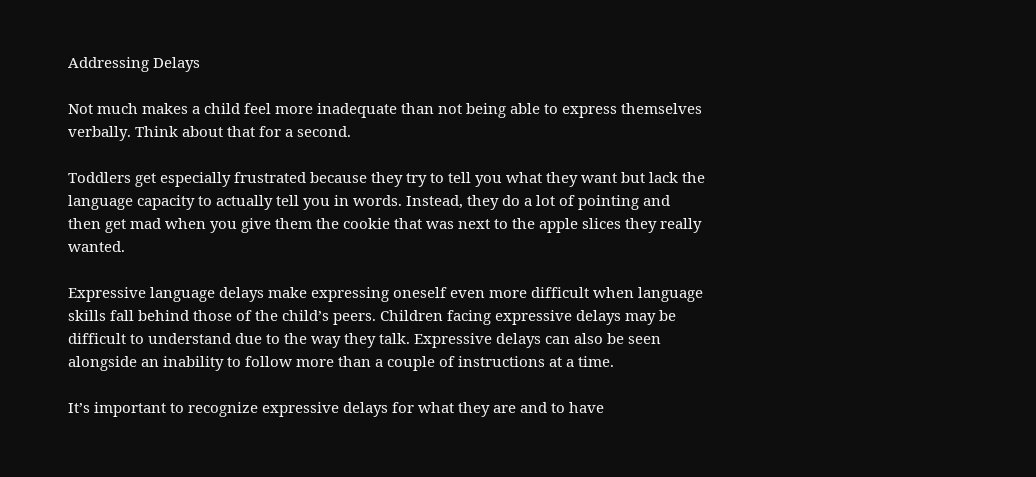Addressing Delays

Not much makes a child feel more inadequate than not being able to express themselves verbally. Think about that for a second.

Toddlers get especially frustrated because they try to tell you what they want but lack the language capacity to actually tell you in words. Instead, they do a lot of pointing and then get mad when you give them the cookie that was next to the apple slices they really wanted.

Expressive language delays make expressing oneself even more difficult when language skills fall behind those of the child’s peers. Children facing expressive delays may be difficult to understand due to the way they talk. Expressive delays can also be seen alongside an inability to follow more than a couple of instructions at a time.

It’s important to recognize expressive delays for what they are and to have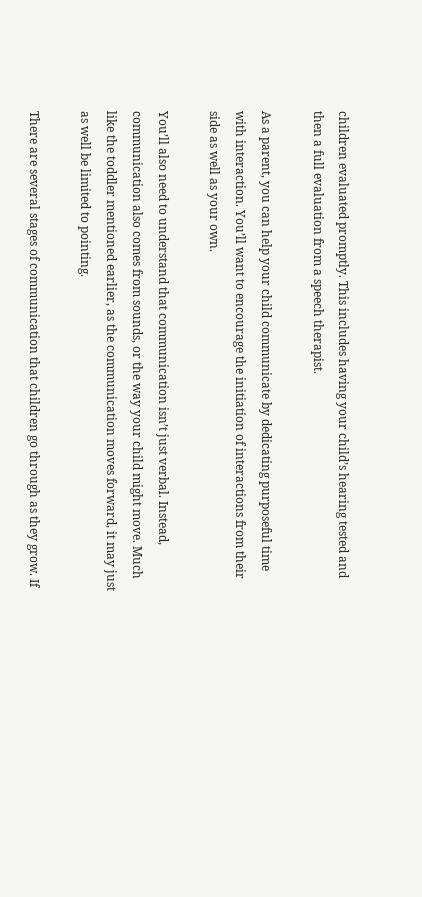children evaluated promptly. This includes having your child’s hearing tested and then a full evaluation from a speech therapist.

As a parent, you can help your child communicate by dedicating purposeful time with interaction. You’ll want to encourage the initiation of interactions from their side as well as your own.

You’ll also need to understand that communication isn’t just verbal. Instead, communication also comes from sounds, or the way your child might move. Much like the toddler mentioned earlier, as the communication moves forward, it may just as well be limited to pointing.

There are several stages of communication that children go through as they grow. If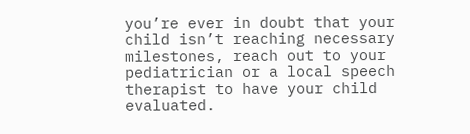you’re ever in doubt that your child isn’t reaching necessary milestones, reach out to your pediatrician or a local speech therapist to have your child evaluated.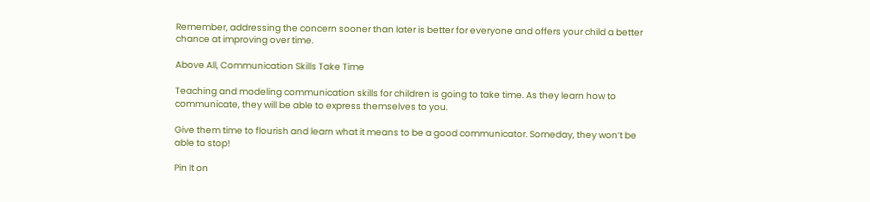Remember, addressing the concern sooner than later is better for everyone and offers your child a better chance at improving over time.

Above All, Communication Skills Take Time

Teaching and modeling communication skills for children is going to take time. As they learn how to communicate, they will be able to express themselves to you.

Give them time to flourish and learn what it means to be a good communicator. Someday, they won’t be able to stop!

Pin It on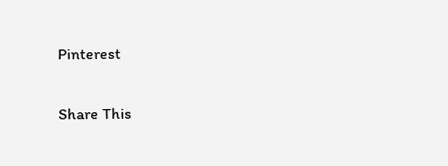Pinterest

Share This